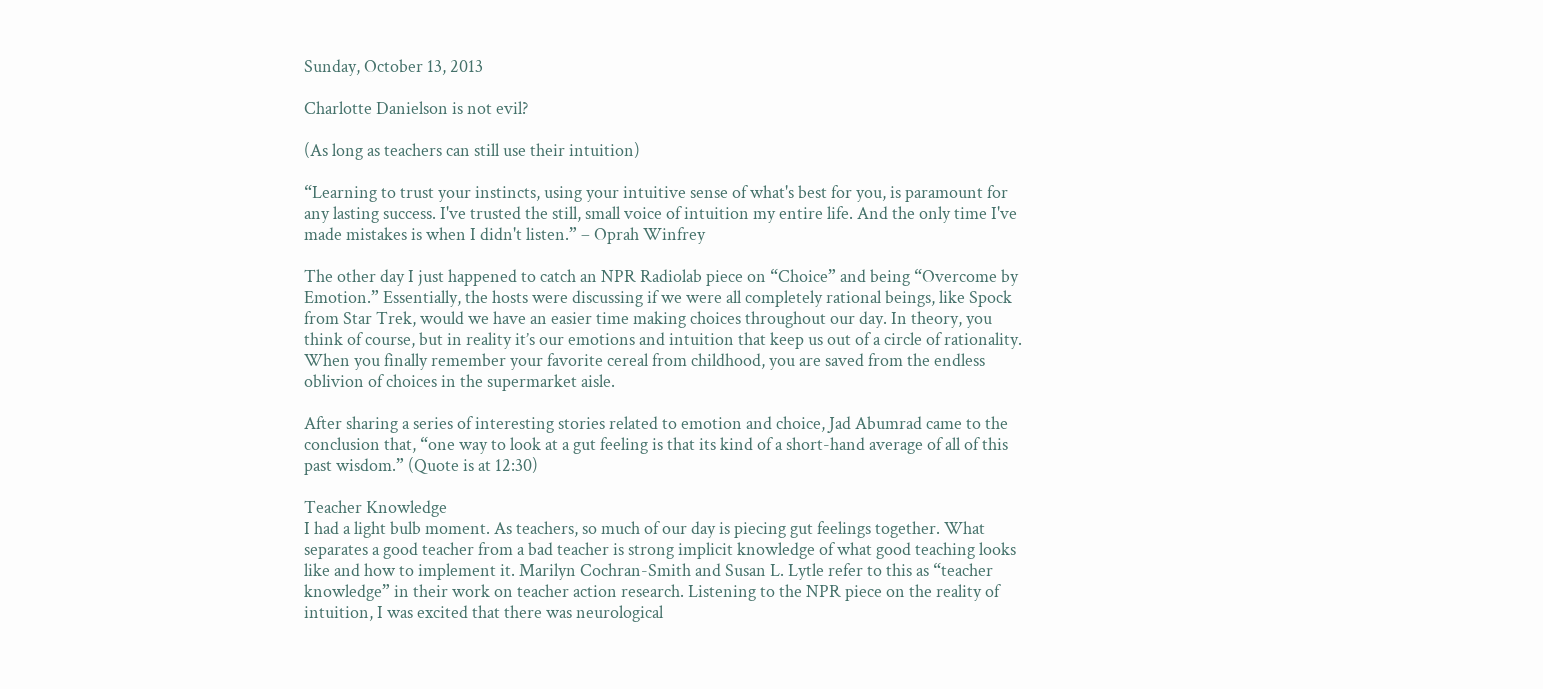Sunday, October 13, 2013

Charlotte Danielson is not evil?

(As long as teachers can still use their intuition)

“Learning to trust your instincts, using your intuitive sense of what's best for you, is paramount for any lasting success. I've trusted the still, small voice of intuition my entire life. And the only time I've made mistakes is when I didn't listen.” – Oprah Winfrey

The other day I just happened to catch an NPR Radiolab piece on “Choice” and being “Overcome by Emotion.” Essentially, the hosts were discussing if we were all completely rational beings, like Spock from Star Trek, would we have an easier time making choices throughout our day. In theory, you think of course, but in reality it’s our emotions and intuition that keep us out of a circle of rationality. When you finally remember your favorite cereal from childhood, you are saved from the endless oblivion of choices in the supermarket aisle.

After sharing a series of interesting stories related to emotion and choice, Jad Abumrad came to the conclusion that, “one way to look at a gut feeling is that its kind of a short-hand average of all of this past wisdom.” (Quote is at 12:30)

Teacher Knowledge
I had a light bulb moment. As teachers, so much of our day is piecing gut feelings together. What separates a good teacher from a bad teacher is strong implicit knowledge of what good teaching looks like and how to implement it. Marilyn Cochran-Smith and Susan L. Lytle refer to this as “teacher knowledge” in their work on teacher action research. Listening to the NPR piece on the reality of intuition, I was excited that there was neurological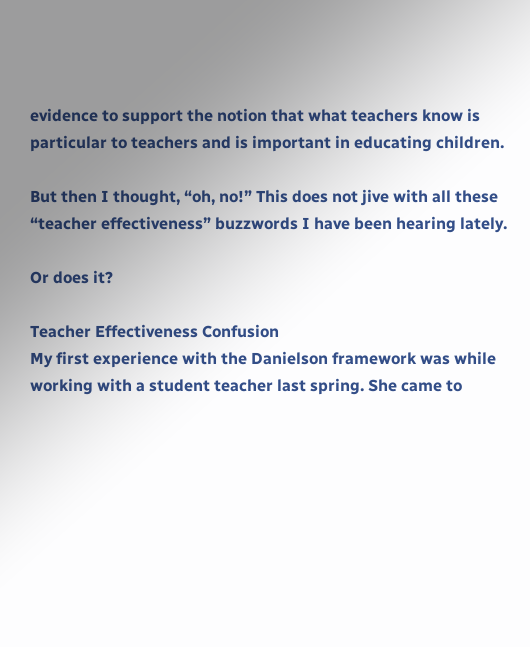evidence to support the notion that what teachers know is particular to teachers and is important in educating children.

But then I thought, “oh, no!” This does not jive with all these “teacher effectiveness” buzzwords I have been hearing lately.

Or does it?

Teacher Effectiveness Confusion
My first experience with the Danielson framework was while working with a student teacher last spring. She came to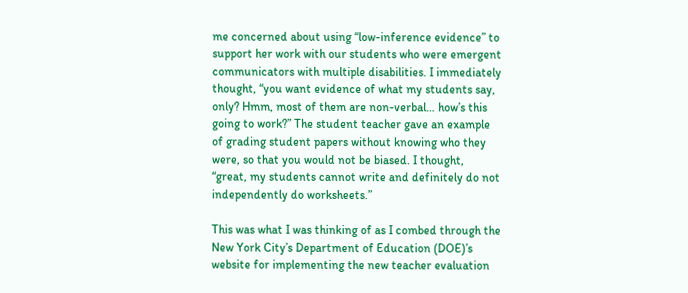me concerned about using “low-inference evidence” to support her work with our students who were emergent communicators with multiple disabilities. I immediately thought, “you want evidence of what my students say, only? Hmm, most of them are non-verbal… how’s this going to work?” The student teacher gave an example of grading student papers without knowing who they were, so that you would not be biased. I thought, “great, my students cannot write and definitely do not independently do worksheets.”

This was what I was thinking of as I combed through the New York City’s Department of Education (DOE)’s website for implementing the new teacher evaluation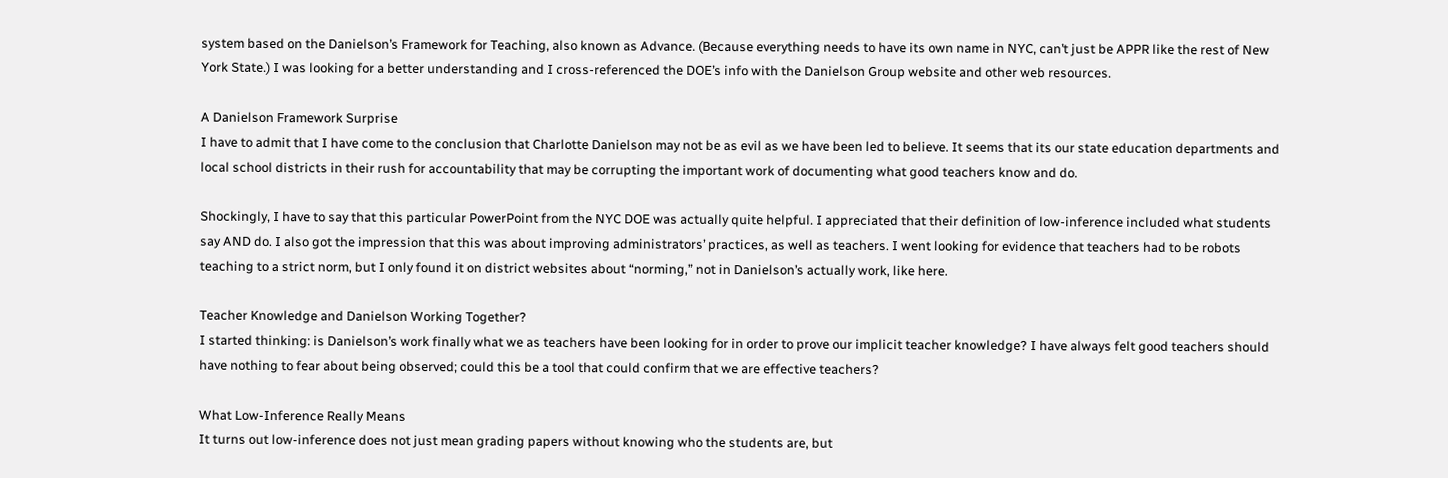system based on the Danielson’s Framework for Teaching, also known as Advance. (Because everything needs to have its own name in NYC, can’t just be APPR like the rest of New York State.) I was looking for a better understanding and I cross-referenced the DOE’s info with the Danielson Group website and other web resources.

A Danielson Framework Surprise
I have to admit that I have come to the conclusion that Charlotte Danielson may not be as evil as we have been led to believe. It seems that its our state education departments and local school districts in their rush for accountability that may be corrupting the important work of documenting what good teachers know and do.

Shockingly, I have to say that this particular PowerPoint from the NYC DOE was actually quite helpful. I appreciated that their definition of low-inference included what students say AND do. I also got the impression that this was about improving administrators’ practices, as well as teachers. I went looking for evidence that teachers had to be robots teaching to a strict norm, but I only found it on district websites about “norming,” not in Danielson’s actually work, like here.

Teacher Knowledge and Danielson Working Together?
I started thinking: is Danielson’s work finally what we as teachers have been looking for in order to prove our implicit teacher knowledge? I have always felt good teachers should have nothing to fear about being observed; could this be a tool that could confirm that we are effective teachers?

What Low-Inference Really Means
It turns out low-inference does not just mean grading papers without knowing who the students are, but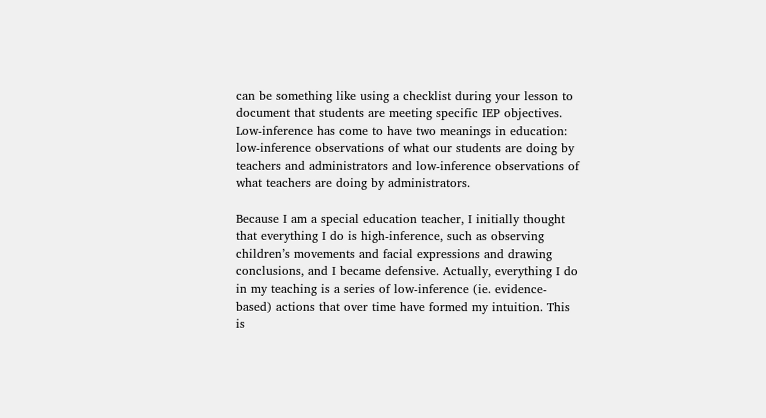can be something like using a checklist during your lesson to document that students are meeting specific IEP objectives. Low-inference has come to have two meanings in education: low-inference observations of what our students are doing by teachers and administrators and low-inference observations of what teachers are doing by administrators.

Because I am a special education teacher, I initially thought that everything I do is high-inference, such as observing children’s movements and facial expressions and drawing conclusions, and I became defensive. Actually, everything I do in my teaching is a series of low-inference (ie. evidence-based) actions that over time have formed my intuition. This is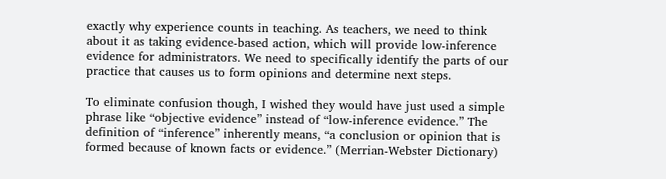exactly why experience counts in teaching. As teachers, we need to think about it as taking evidence-based action, which will provide low-inference evidence for administrators. We need to specifically identify the parts of our practice that causes us to form opinions and determine next steps.

To eliminate confusion though, I wished they would have just used a simple phrase like “objective evidence” instead of “low-inference evidence.” The definition of “inference” inherently means, “a conclusion or opinion that is formed because of known facts or evidence.” (Merrian-Webster Dictionary)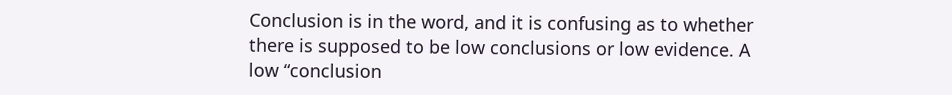Conclusion is in the word, and it is confusing as to whether there is supposed to be low conclusions or low evidence. A low “conclusion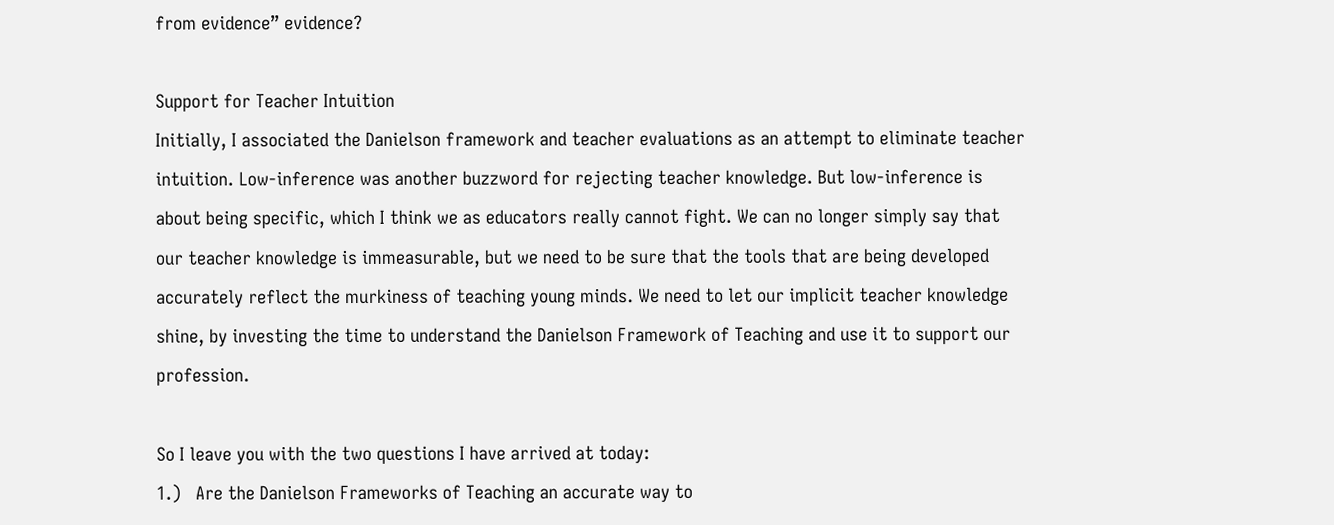from evidence” evidence?

Support for Teacher Intuition
Initially, I associated the Danielson framework and teacher evaluations as an attempt to eliminate teacher intuition. Low-inference was another buzzword for rejecting teacher knowledge. But low-inference is about being specific, which I think we as educators really cannot fight. We can no longer simply say that our teacher knowledge is immeasurable, but we need to be sure that the tools that are being developed accurately reflect the murkiness of teaching young minds. We need to let our implicit teacher knowledge shine, by investing the time to understand the Danielson Framework of Teaching and use it to support our profession.

So I leave you with the two questions I have arrived at today:
1.)   Are the Danielson Frameworks of Teaching an accurate way to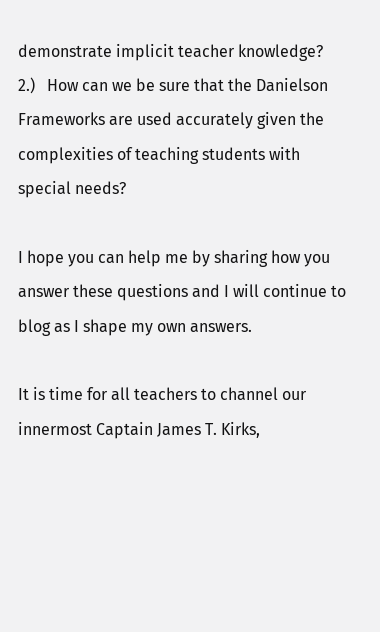demonstrate implicit teacher knowledge?
2.)   How can we be sure that the Danielson Frameworks are used accurately given the complexities of teaching students with special needs?

I hope you can help me by sharing how you answer these questions and I will continue to blog as I shape my own answers.

It is time for all teachers to channel our innermost Captain James T. Kirks,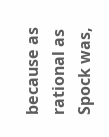because as rational as Spock was,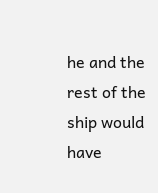he and the rest of the ship would have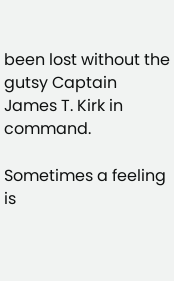been lost without the gutsy Captain James T. Kirk in command.

Sometimes a feeling is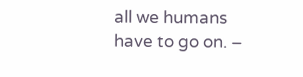all we humans have to go on. –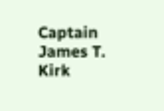Captain James T. Kirk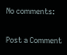No comments:

Post a Comment